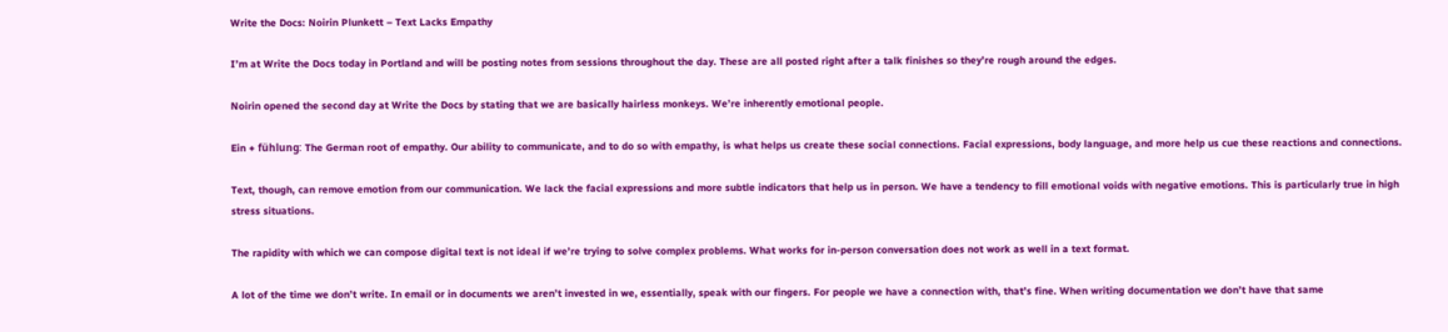Write the Docs: Noirin Plunkett – Text Lacks Empathy

I’m at Write the Docs today in Portland and will be posting notes from sessions throughout the day. These are all posted right after a talk finishes so they’re rough around the edges.

Noirin opened the second day at Write the Docs by stating that we are basically hairless monkeys. We’re inherently emotional people.

Ein + fühlung: The German root of empathy. Our ability to communicate, and to do so with empathy, is what helps us create these social connections. Facial expressions, body language, and more help us cue these reactions and connections.

Text, though, can remove emotion from our communication. We lack the facial expressions and more subtle indicators that help us in person. We have a tendency to fill emotional voids with negative emotions. This is particularly true in high stress situations.

The rapidity with which we can compose digital text is not ideal if we’re trying to solve complex problems. What works for in-person conversation does not work as well in a text format.

A lot of the time we don’t write. In email or in documents we aren’t invested in we, essentially, speak with our fingers. For people we have a connection with, that’s fine. When writing documentation we don’t have that same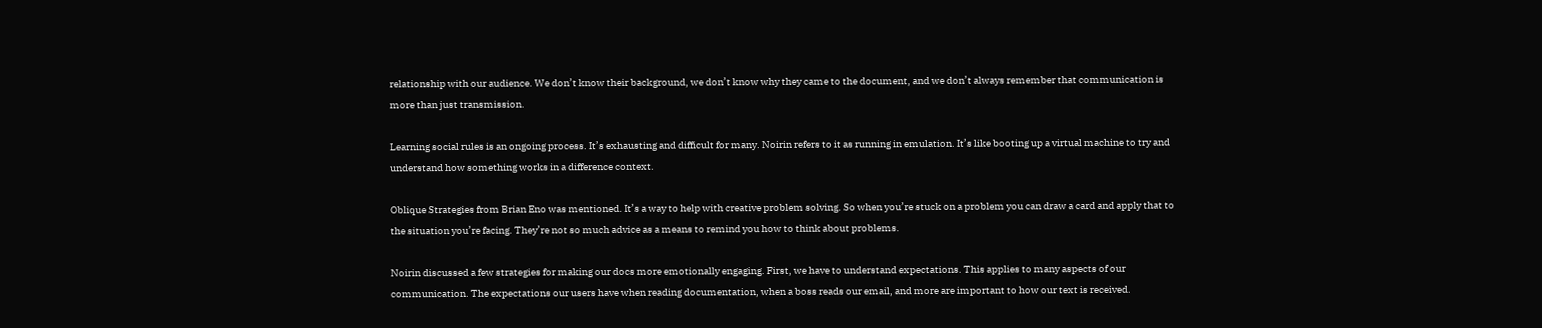relationship with our audience. We don’t know their background, we don’t know why they came to the document, and we don’t always remember that communication is more than just transmission.

Learning social rules is an ongoing process. It’s exhausting and difficult for many. Noirin refers to it as running in emulation. It’s like booting up a virtual machine to try and understand how something works in a difference context.

Oblique Strategies from Brian Eno was mentioned. It’s a way to help with creative problem solving. So when you’re stuck on a problem you can draw a card and apply that to the situation you’re facing. They’re not so much advice as a means to remind you how to think about problems.

Noirin discussed a few strategies for making our docs more emotionally engaging. First, we have to understand expectations. This applies to many aspects of our communication. The expectations our users have when reading documentation, when a boss reads our email, and more are important to how our text is received.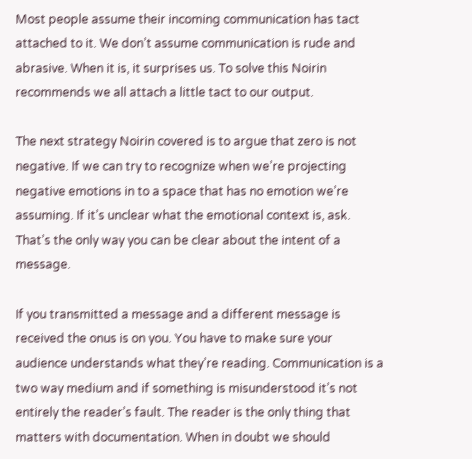Most people assume their incoming communication has tact attached to it. We don’t assume communication is rude and abrasive. When it is, it surprises us. To solve this Noirin recommends we all attach a little tact to our output.

The next strategy Noirin covered is to argue that zero is not negative. If we can try to recognize when we’re projecting negative emotions in to a space that has no emotion we’re assuming. If it’s unclear what the emotional context is, ask. That’s the only way you can be clear about the intent of a message.

If you transmitted a message and a different message is received the onus is on you. You have to make sure your audience understands what they’re reading. Communication is a two way medium and if something is misunderstood it’s not entirely the reader’s fault. The reader is the only thing that matters with documentation. When in doubt we should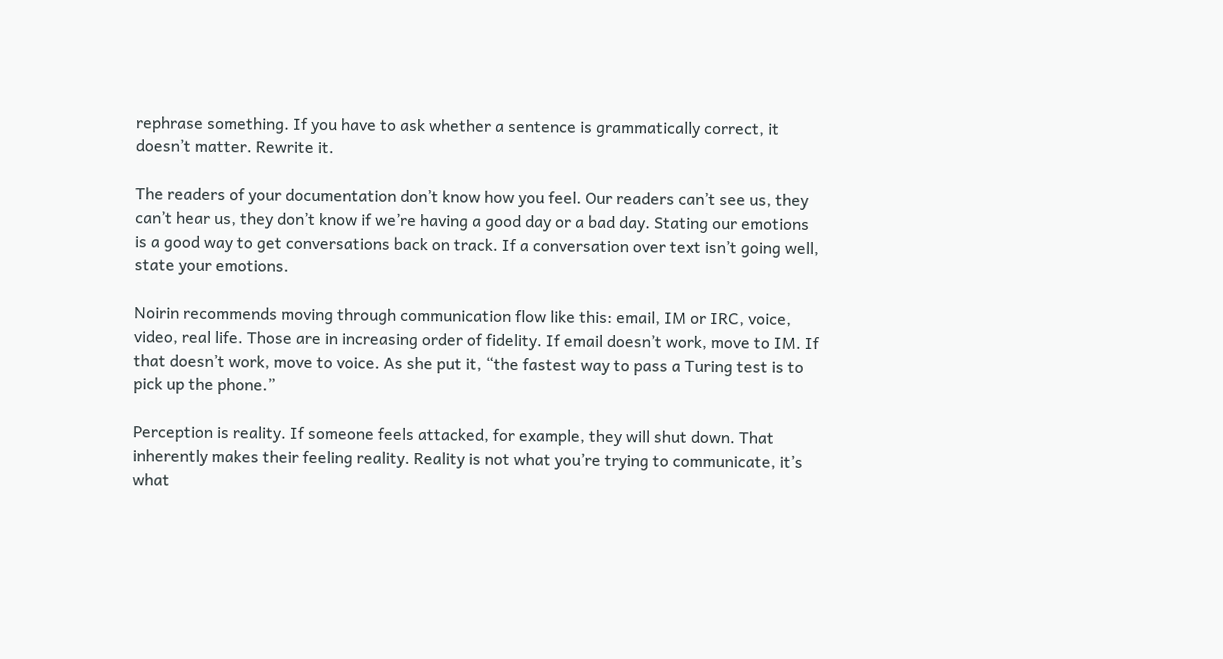rephrase something. If you have to ask whether a sentence is grammatically correct, it doesn’t matter. Rewrite it.

The readers of your documentation don’t know how you feel. Our readers can’t see us, they can’t hear us, they don’t know if we’re having a good day or a bad day. Stating our emotions is a good way to get conversations back on track. If a conversation over text isn’t going well, state your emotions.

Noirin recommends moving through communication flow like this: email, IM or IRC, voice, video, real life. Those are in increasing order of fidelity. If email doesn’t work, move to IM. If that doesn’t work, move to voice. As she put it, “the fastest way to pass a Turing test is to pick up the phone.”

Perception is reality. If someone feels attacked, for example, they will shut down. That inherently makes their feeling reality. Reality is not what you’re trying to communicate, it’s what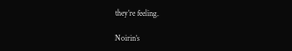they’re feeling.

Noirin’s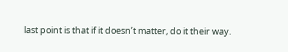last point is that if it doesn’t matter, do it their way.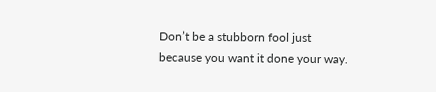Don’t be a stubborn fool just because you want it done your way.